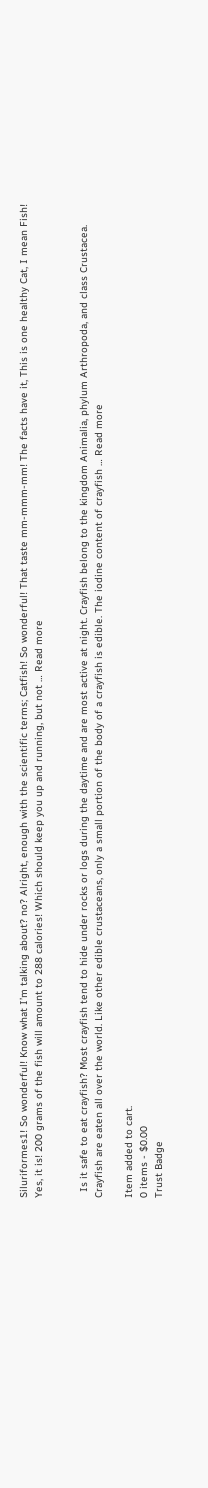Siluriformes1! So wonderful! Know what I’m talking about? no? Alright, enough with the scientific terms; Catfish! So wonderful! That taste mm-mmm-mm! The facts have it, This is one healthy Cat, I mean Fish! Yes, it is! 200 grams of the fish will amount to 288 calories! Which should keep you up and running, but not … Read more


  Is it safe to eat crayfish? Most crayfish tend to hide under rocks or logs during the daytime and are most active at night. Crayfish belong to the kingdom Animalia, phylum Arthropoda, and class Crustacea. Crayfish are eaten all over the world. Like other edible crustaceans, only a small portion of the body of a crayfish is edible. The iodine content of crayfish … Read more

Item added to cart.
0 items - $0.00
Trust Badge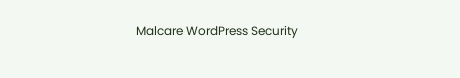Malcare WordPress Security